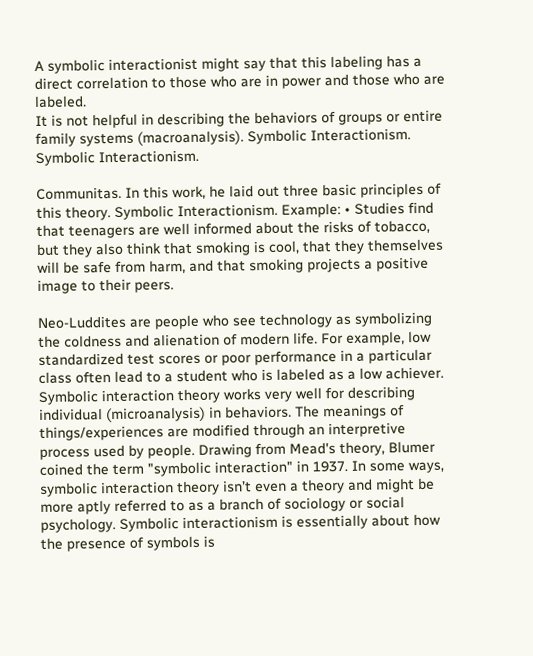A symbolic interactionist might say that this labeling has a direct correlation to those who are in power and those who are labeled.
It is not helpful in describing the behaviors of groups or entire family systems (macroanalysis). Symbolic Interactionism. Symbolic Interactionism.

Communitas. In this work, he laid out three basic principles of this theory. Symbolic Interactionism. Example: • Studies find that teenagers are well informed about the risks of tobacco, but they also think that smoking is cool, that they themselves will be safe from harm, and that smoking projects a positive image to their peers.

Neo-Luddites are people who see technology as symbolizing the coldness and alienation of modern life. For example, low standardized test scores or poor performance in a particular class often lead to a student who is labeled as a low achiever. Symbolic interaction theory works very well for describing individual (microanalysis) in behaviors. The meanings of things/experiences are modified through an interpretive process used by people. Drawing from Mead's theory, Blumer coined the term "symbolic interaction" in 1937. In some ways, symbolic interaction theory isn’t even a theory and might be more aptly referred to as a branch of sociology or social psychology. Symbolic interactionism is essentially about how the presence of symbols is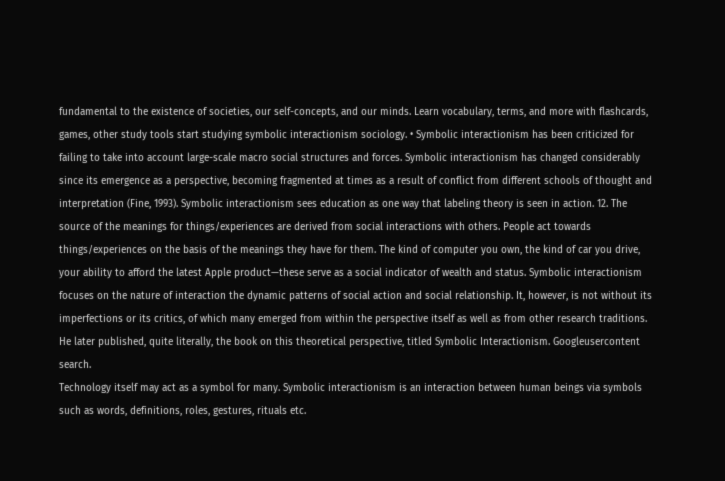fundamental to the existence of societies, our self-concepts, and our minds. Learn vocabulary, terms, and more with flashcards, games, other study tools start studying symbolic interactionism sociology. • Symbolic interactionism has been criticized for failing to take into account large-scale macro social structures and forces. Symbolic interactionism has changed considerably since its emergence as a perspective, becoming fragmented at times as a result of conflict from different schools of thought and interpretation (Fine, 1993). Symbolic interactionism sees education as one way that labeling theory is seen in action. 12. The source of the meanings for things/experiences are derived from social interactions with others. People act towards things/experiences on the basis of the meanings they have for them. The kind of computer you own, the kind of car you drive, your ability to afford the latest Apple product—these serve as a social indicator of wealth and status. Symbolic interactionism focuses on the nature of interaction the dynamic patterns of social action and social relationship. It, however, is not without its imperfections or its critics, of which many emerged from within the perspective itself as well as from other research traditions. He later published, quite literally, the book on this theoretical perspective, titled Symbolic Interactionism. Googleusercontent search.
Technology itself may act as a symbol for many. Symbolic interactionism is an interaction between human beings via symbols such as words, definitions, roles, gestures, rituals etc.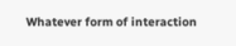Whatever form of interaction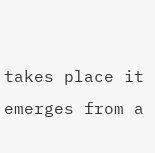takes place it emerges from a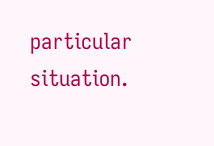particular situation.